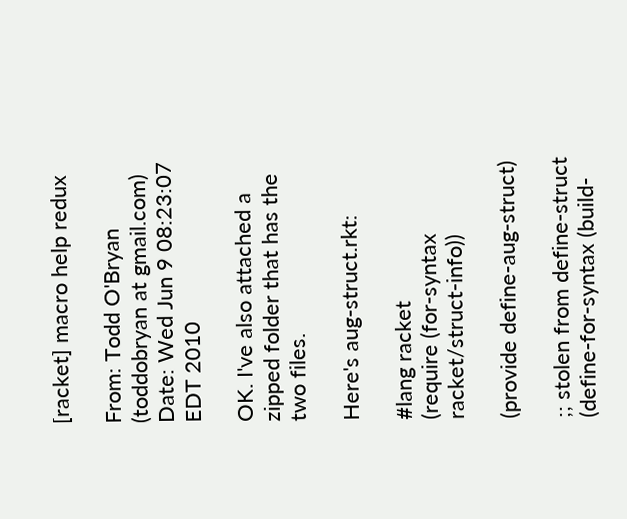[racket] macro help redux

From: Todd O'Bryan (toddobryan at gmail.com)
Date: Wed Jun 9 08:23:07 EDT 2010

OK. I've also attached a zipped folder that has the two files.

Here's aug-struct.rkt:

#lang racket
(require (for-syntax racket/struct-info))

(provide define-aug-struct)

;; stolen from define-struct
(define-for-syntax (build-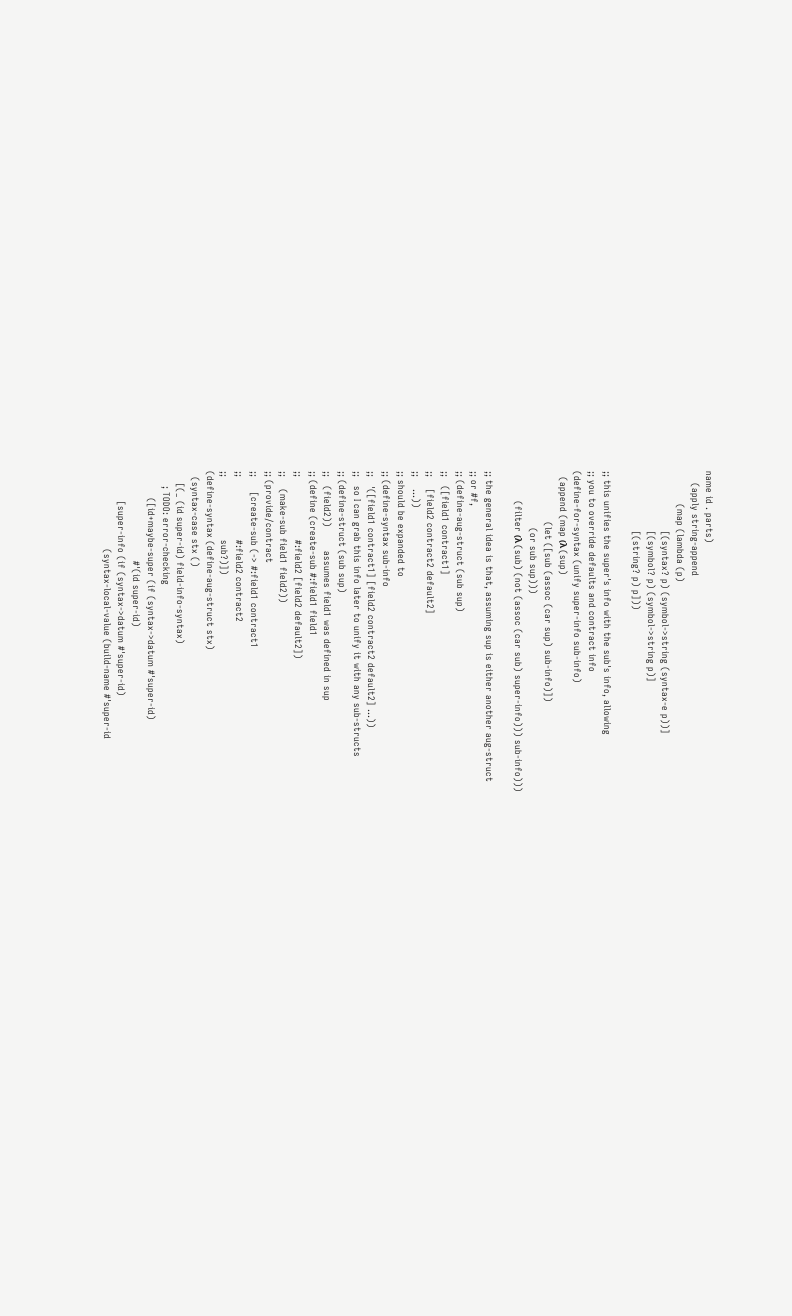name id . parts)
    (apply string-append
           (map (lambda (p)
                    [(syntax? p) (symbol->string (syntax-e p))]
                    [(symbol? p) (symbol->string p)]
                    [(string? p) p]))

;; this unifies the super's info with the sub's info, allowing
;; you to override defaults and contract info
(define-for-syntax (unify super-info sub-info)
  (append (map (λ (sup)
                 (let ([sub (assoc (car sup) sub-info)])
                   (or sub sup)))
          (filter (λ (sub) (not (assoc (car sub) super-info))) sub-info)))

;; the general idea is that, assuming sup is either another aug-struct
;; or #f,
;; (define-aug-struct (sub sup)
;;   ([field1 contract1]
;;    [field2 contract2 default2]
;;    ...))
;; should be expanded to
;; (define-syntax sub-info
;;   '([field1 contract1] [field2 contract2 default2] ...))
;;   so I can grab this info later to unify it with any sub-structs
;; (define-struct (sub sup)
;;   (field2))        assumes field1 was defined in sup
;; (define (create-sub #:field1 field1
;;                     #:field2 [field2 default2])
;;    (make-sub field1 field2))
;; (provide/contract
;;     [create-sub (-> #:field1 contract1
;;                     #:field2 contract2
;;                     sub?)])
(define-syntax (define-aug-struct stx)
  (syntax-case stx ()
    [(_ (id super-id) field-info-syntax)
     ; TODO: error-checking
         ([id+maybe-super (if (syntax->datum #'super-id)
                              #'(id super-id)
          [super-info (if (syntax->datum #'super-id)
                          (syntax-local-value (build-name #'super-id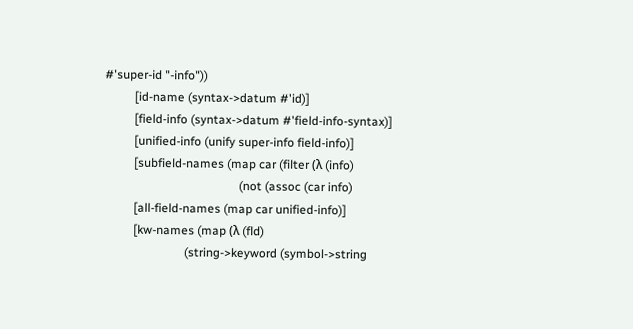#'super-id "-info"))
          [id-name (syntax->datum #'id)]
          [field-info (syntax->datum #'field-info-syntax)]
          [unified-info (unify super-info field-info)]
          [subfield-names (map car (filter (λ (info)
                                             (not (assoc (car info)
          [all-field-names (map car unified-info)]
          [kw-names (map (λ (fld)
                           (string->keyword (symbol->string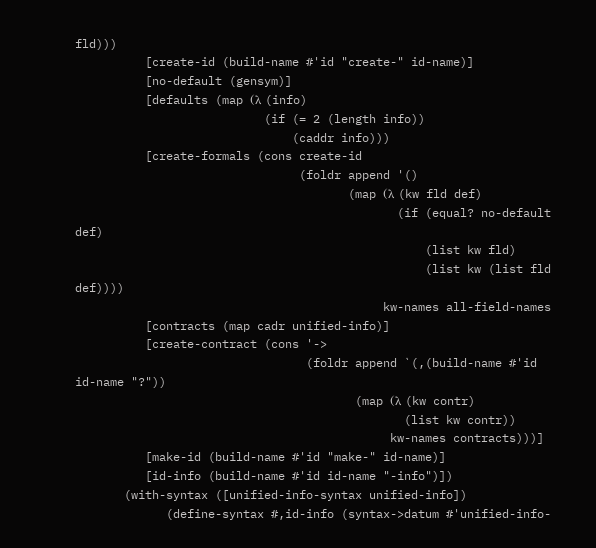fld)))
          [create-id (build-name #'id "create-" id-name)]
          [no-default (gensym)]
          [defaults (map (λ (info)
                           (if (= 2 (length info))
                               (caddr info)))
          [create-formals (cons create-id
                                (foldr append '()
                                       (map (λ (kw fld def)
                                              (if (equal? no-default def)
                                                  (list kw fld)
                                                  (list kw (list fld def))))
                                            kw-names all-field-names
          [contracts (map cadr unified-info)]
          [create-contract (cons '->
                                 (foldr append `(,(build-name #'id id-name "?"))
                                        (map (λ (kw contr)
                                               (list kw contr))
                                             kw-names contracts)))]
          [make-id (build-name #'id "make-" id-name)]
          [id-info (build-name #'id id-name "-info")])
       (with-syntax ([unified-info-syntax unified-info])
             (define-syntax #,id-info (syntax->datum #'unified-info-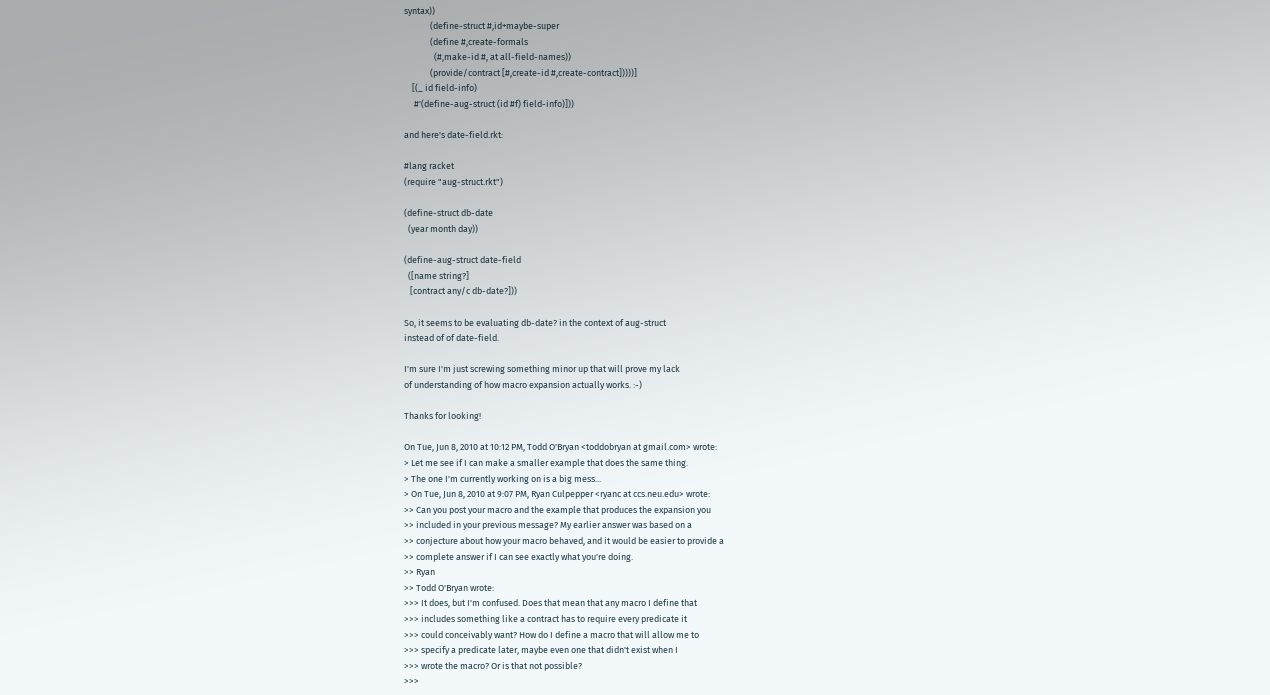syntax))
             (define-struct #,id+maybe-super
             (define #,create-formals
               (#,make-id #, at all-field-names))
             (provide/contract [#,create-id #,create-contract]))))]
    [(_ id field-info)
     #'(define-aug-struct (id #f) field-info)]))

and here's date-field.rkt:

#lang racket
(require "aug-struct.rkt")

(define-struct db-date
  (year month day))

(define-aug-struct date-field
  ([name string?]
   [contract any/c db-date?]))

So, it seems to be evaluating db-date? in the context of aug-struct
instead of of date-field.

I'm sure I'm just screwing something minor up that will prove my lack
of understanding of how macro expansion actually works. :-)

Thanks for looking!

On Tue, Jun 8, 2010 at 10:12 PM, Todd O'Bryan <toddobryan at gmail.com> wrote:
> Let me see if I can make a smaller example that does the same thing.
> The one I'm currently working on is a big mess...
> On Tue, Jun 8, 2010 at 9:07 PM, Ryan Culpepper <ryanc at ccs.neu.edu> wrote:
>> Can you post your macro and the example that produces the expansion you
>> included in your previous message? My earlier answer was based on a
>> conjecture about how your macro behaved, and it would be easier to provide a
>> complete answer if I can see exactly what you're doing.
>> Ryan
>> Todd O'Bryan wrote:
>>> It does, but I'm confused. Does that mean that any macro I define that
>>> includes something like a contract has to require every predicate it
>>> could conceivably want? How do I define a macro that will allow me to
>>> specify a predicate later, maybe even one that didn't exist when I
>>> wrote the macro? Or is that not possible?
>>>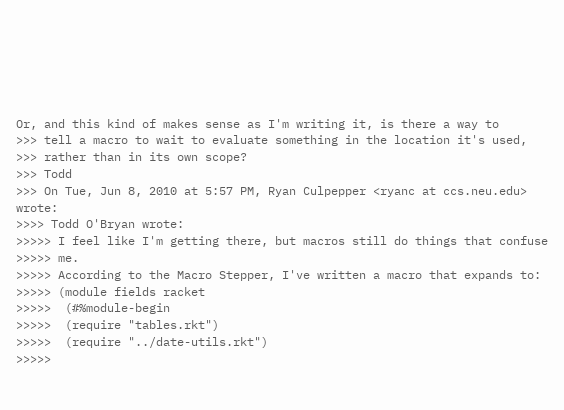Or, and this kind of makes sense as I'm writing it, is there a way to
>>> tell a macro to wait to evaluate something in the location it's used,
>>> rather than in its own scope?
>>> Todd
>>> On Tue, Jun 8, 2010 at 5:57 PM, Ryan Culpepper <ryanc at ccs.neu.edu> wrote:
>>>> Todd O'Bryan wrote:
>>>>> I feel like I'm getting there, but macros still do things that confuse
>>>>> me.
>>>>> According to the Macro Stepper, I've written a macro that expands to:
>>>>> (module fields racket
>>>>>  (#%module-begin
>>>>>  (require "tables.rkt")
>>>>>  (require "../date-utils.rkt")
>>>>>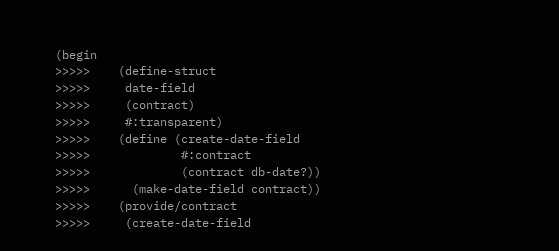(begin
>>>>>    (define-struct
>>>>>     date-field
>>>>>     (contract)
>>>>>     #:transparent)
>>>>>    (define (create-date-field
>>>>>             #:contract
>>>>>             (contract db-date?))
>>>>>      (make-date-field contract))
>>>>>    (provide/contract
>>>>>     (create-date-field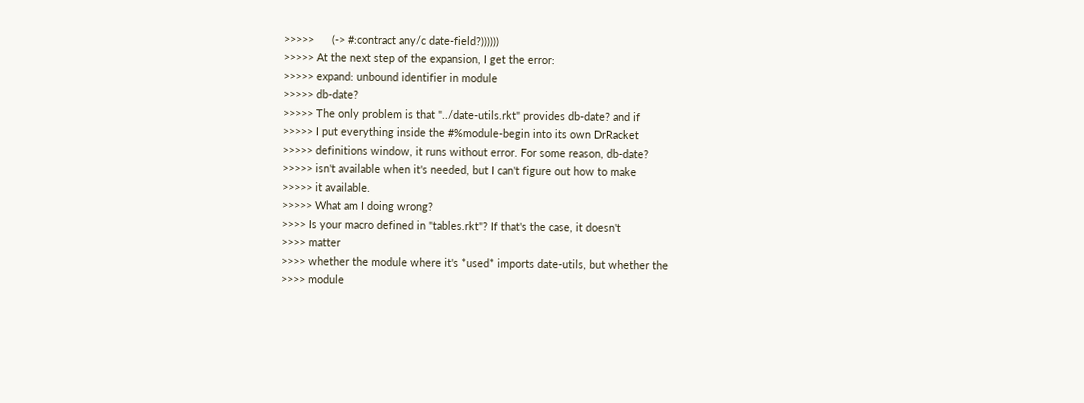>>>>>      (-> #:contract any/c date-field?))))))
>>>>> At the next step of the expansion, I get the error:
>>>>> expand: unbound identifier in module
>>>>> db-date?
>>>>> The only problem is that "../date-utils.rkt" provides db-date? and if
>>>>> I put everything inside the #%module-begin into its own DrRacket
>>>>> definitions window, it runs without error. For some reason, db-date?
>>>>> isn't available when it's needed, but I can't figure out how to make
>>>>> it available.
>>>>> What am I doing wrong?
>>>> Is your macro defined in "tables.rkt"? If that's the case, it doesn't
>>>> matter
>>>> whether the module where it's *used* imports date-utils, but whether the
>>>> module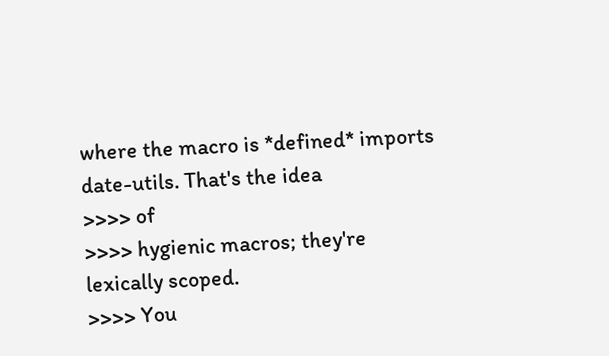where the macro is *defined* imports date-utils. That's the idea
>>>> of
>>>> hygienic macros; they're lexically scoped.
>>>> You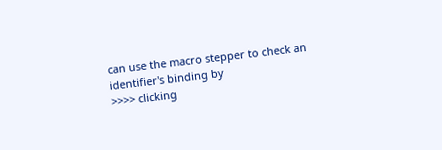can use the macro stepper to check an identifier's binding by
>>>> clicking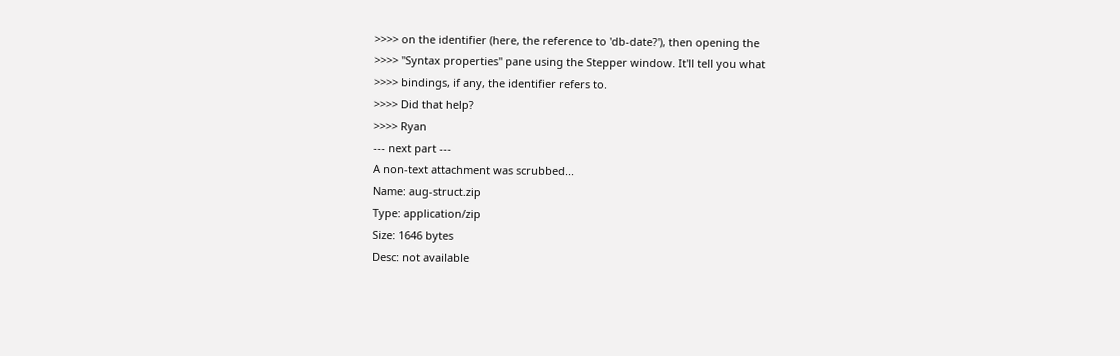>>>> on the identifier (here, the reference to 'db-date?'), then opening the
>>>> "Syntax properties" pane using the Stepper window. It'll tell you what
>>>> bindings, if any, the identifier refers to.
>>>> Did that help?
>>>> Ryan
--- next part ---
A non-text attachment was scrubbed...
Name: aug-struct.zip
Type: application/zip
Size: 1646 bytes
Desc: not available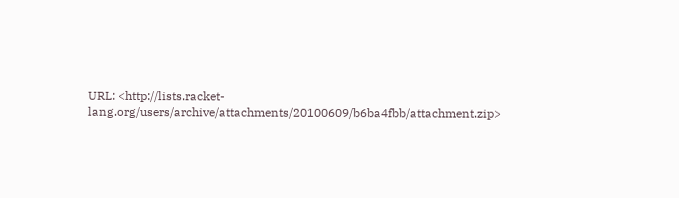URL: <http://lists.racket-lang.org/users/archive/attachments/20100609/b6ba4fbb/attachment.zip>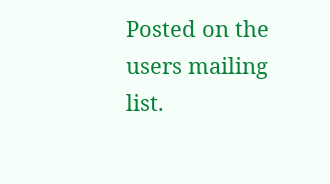Posted on the users mailing list.